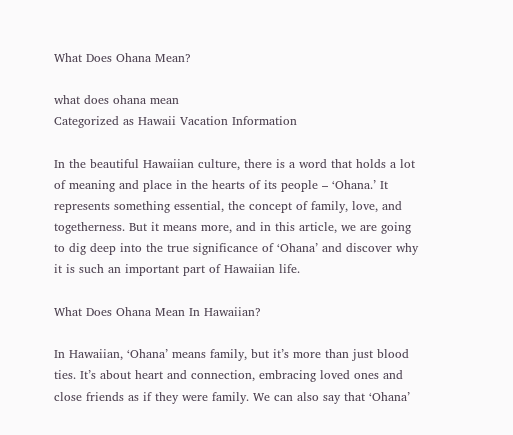What Does Ohana Mean?

what does ohana mean
Categorized as Hawaii Vacation Information

In the beautiful Hawaiian culture, there is a word that holds a lot of meaning and place in the hearts of its people – ‘Ohana.’ It represents something essential, the concept of family, love, and togetherness. But it means more, and in this article, we are going to dig deep into the true significance of ‘Ohana’ and discover why it is such an important part of Hawaiian life.

What Does Ohana Mean In Hawaiian?

In Hawaiian, ‘Ohana’ means family, but it’s more than just blood ties. It’s about heart and connection, embracing loved ones and close friends as if they were family. We can also say that ‘Ohana’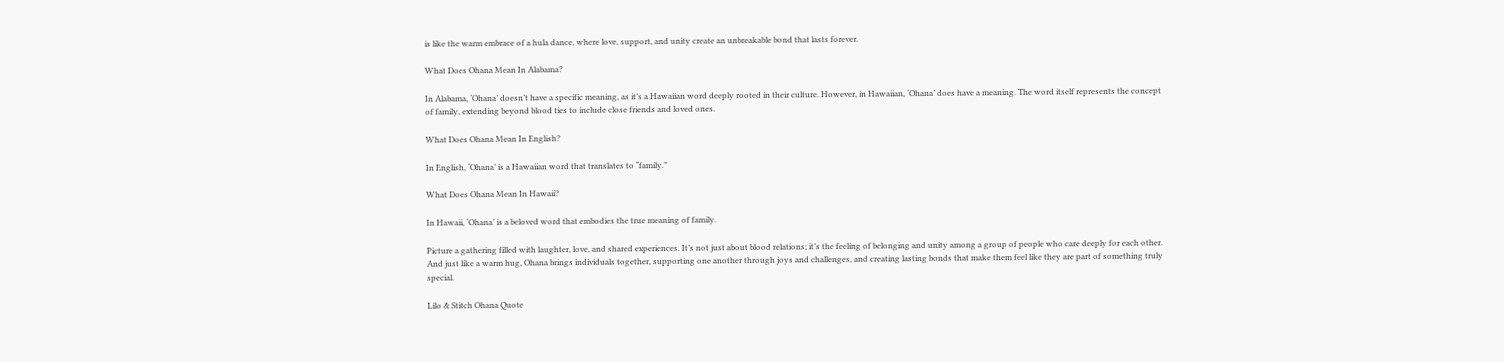is like the warm embrace of a hula dance, where love, support, and unity create an unbreakable bond that lasts forever.

What Does Ohana Mean In Alabama?

In Alabama, ‘Ohana’ doesn’t have a specific meaning, as it’s a Hawaiian word deeply rooted in their culture. However, in Hawaiian, ‘Ohana’ does have a meaning. The word itself represents the concept of family, extending beyond blood ties to include close friends and loved ones.

What Does Ohana Mean In English?

In English, ‘Ohana’ is a Hawaiian word that translates to “family.”

What Does Ohana Mean In Hawaii?

In Hawaii, ‘Ohana’ is a beloved word that embodies the true meaning of family.

Picture a gathering filled with laughter, love, and shared experiences. It’s not just about blood relations; it’s the feeling of belonging and unity among a group of people who care deeply for each other. And just like a warm hug, Ohana brings individuals together, supporting one another through joys and challenges, and creating lasting bonds that make them feel like they are part of something truly special.

Lilo & Stitch Ohana Quote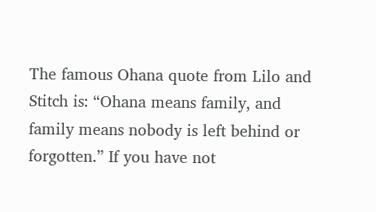The famous Ohana quote from Lilo and Stitch is: “Ohana means family, and family means nobody is left behind or forgotten.” If you have not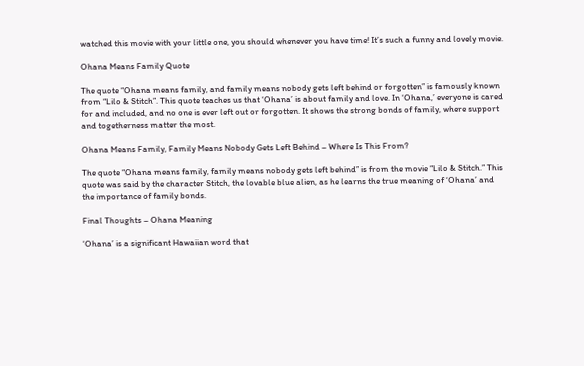watched this movie with your little one, you should whenever you have time! It’s such a funny and lovely movie.

Ohana Means Family Quote

The quote “Ohana means family, and family means nobody gets left behind or forgotten” is famously known from “Lilo & Stitch”. This quote teaches us that ‘Ohana’ is about family and love. In ‘Ohana,’ everyone is cared for and included, and no one is ever left out or forgotten. It shows the strong bonds of family, where support and togetherness matter the most.

Ohana Means Family, Family Means Nobody Gets Left Behind – Where Is This From?

The quote “Ohana means family, family means nobody gets left behind” is from the movie “Lilo & Stitch.” This quote was said by the character Stitch, the lovable blue alien, as he learns the true meaning of ‘Ohana’ and the importance of family bonds.

Final Thoughts – Ohana Meaning

‘Ohana’ is a significant Hawaiian word that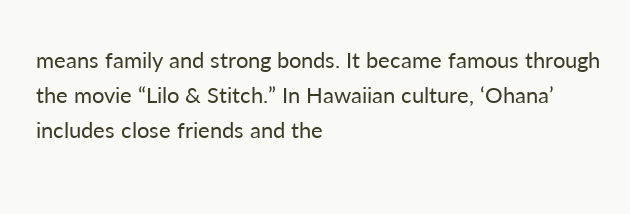means family and strong bonds. It became famous through the movie “Lilo & Stitch.” In Hawaiian culture, ‘Ohana’ includes close friends and the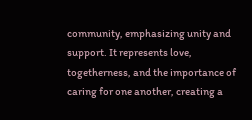community, emphasizing unity and support. It represents love, togetherness, and the importance of caring for one another, creating a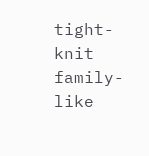tight-knit family-like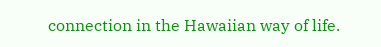connection in the Hawaiian way of life.